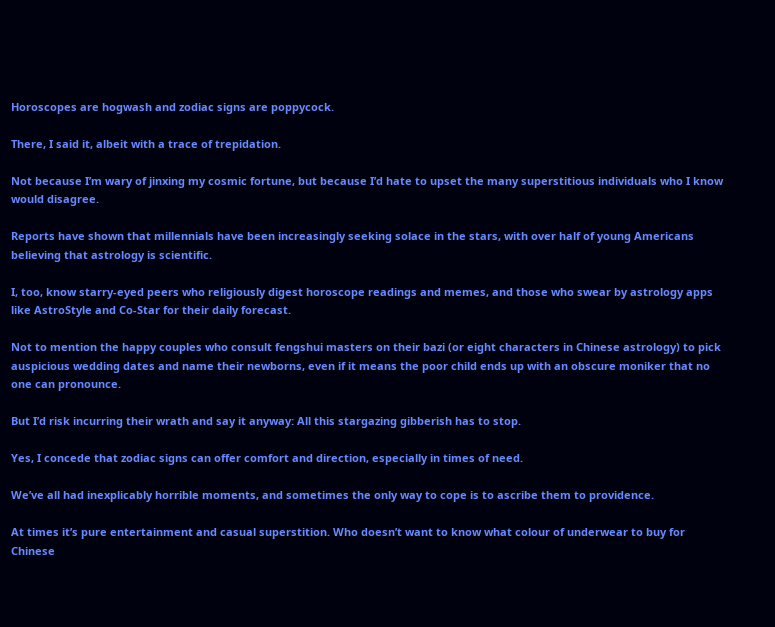Horoscopes are hogwash and zodiac signs are poppycock.

There, I said it, albeit with a trace of trepidation.

Not because I’m wary of jinxing my cosmic fortune, but because I’d hate to upset the many superstitious individuals who I know would disagree.

Reports have shown that millennials have been increasingly seeking solace in the stars, with over half of young Americans believing that astrology is scientific.

I, too, know starry-eyed peers who religiously digest horoscope readings and memes, and those who swear by astrology apps like AstroStyle and Co-Star for their daily forecast.

Not to mention the happy couples who consult fengshui masters on their bazi (or eight characters in Chinese astrology) to pick auspicious wedding dates and name their newborns, even if it means the poor child ends up with an obscure moniker that no one can pronounce.

But I’d risk incurring their wrath and say it anyway: All this stargazing gibberish has to stop.

Yes, I concede that zodiac signs can offer comfort and direction, especially in times of need.

We’ve all had inexplicably horrible moments, and sometimes the only way to cope is to ascribe them to providence.

At times it’s pure entertainment and casual superstition. Who doesn’t want to know what colour of underwear to buy for Chinese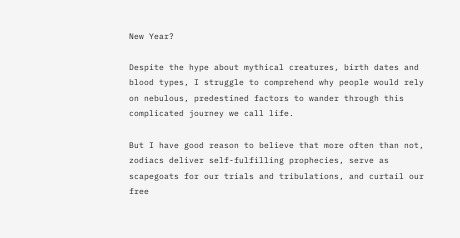New Year?

Despite the hype about mythical creatures, birth dates and blood types, I struggle to comprehend why people would rely on nebulous, predestined factors to wander through this complicated journey we call life.

But I have good reason to believe that more often than not, zodiacs deliver self-fulfilling prophecies, serve as scapegoats for our trials and tribulations, and curtail our free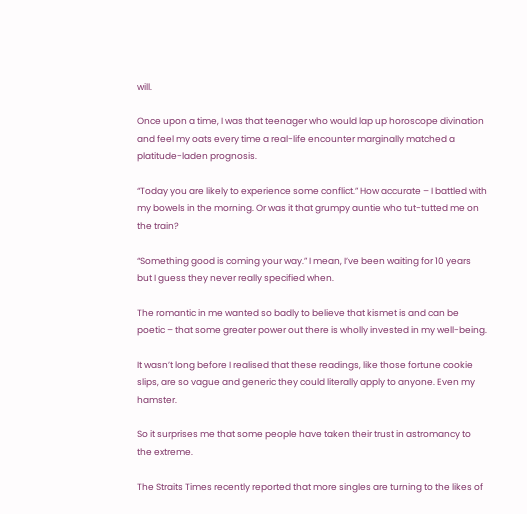will.

Once upon a time, I was that teenager who would lap up horoscope divination and feel my oats every time a real-life encounter marginally matched a platitude-laden prognosis.

“Today you are likely to experience some conflict.” How accurate – I battled with my bowels in the morning. Or was it that grumpy auntie who tut-tutted me on the train?

“Something good is coming your way.” I mean, I’ve been waiting for 10 years but I guess they never really specified when.

The romantic in me wanted so badly to believe that kismet is and can be poetic – that some greater power out there is wholly invested in my well-being.

It wasn’t long before I realised that these readings, like those fortune cookie slips, are so vague and generic they could literally apply to anyone. Even my hamster.

So it surprises me that some people have taken their trust in astromancy to the extreme.

The Straits Times recently reported that more singles are turning to the likes of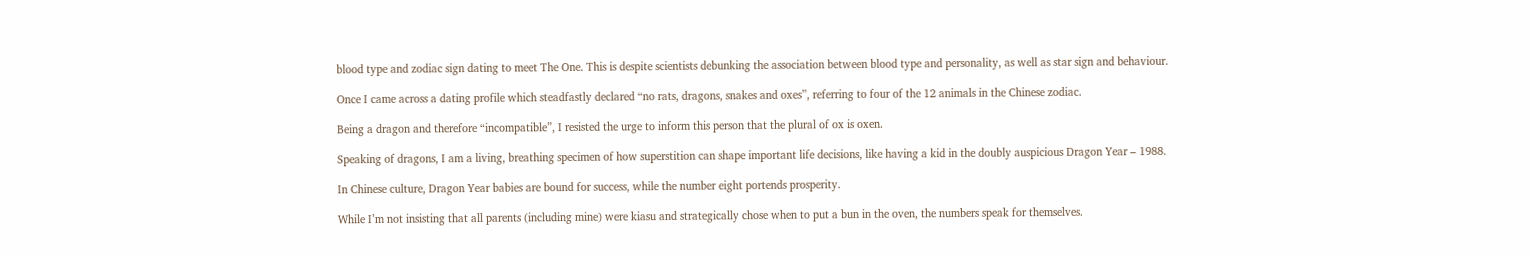blood type and zodiac sign dating to meet The One. This is despite scientists debunking the association between blood type and personality, as well as star sign and behaviour.

Once I came across a dating profile which steadfastly declared “no rats, dragons, snakes and oxes”, referring to four of the 12 animals in the Chinese zodiac.

Being a dragon and therefore “incompatible”, I resisted the urge to inform this person that the plural of ox is oxen.

Speaking of dragons, I am a living, breathing specimen of how superstition can shape important life decisions, like having a kid in the doubly auspicious Dragon Year – 1988.

In Chinese culture, Dragon Year babies are bound for success, while the number eight portends prosperity.

While I’m not insisting that all parents (including mine) were kiasu and strategically chose when to put a bun in the oven, the numbers speak for themselves.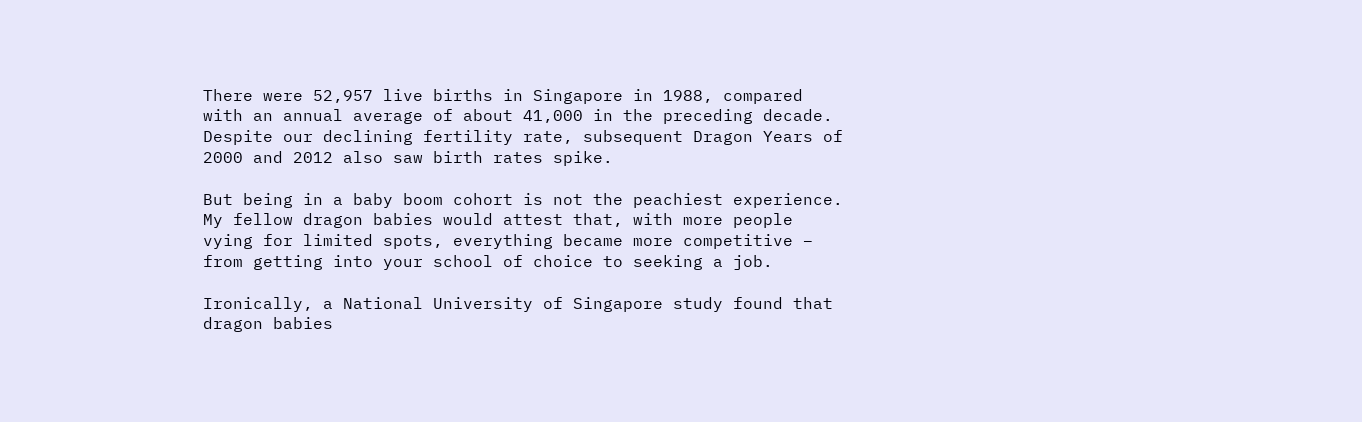There were 52,957 live births in Singapore in 1988, compared with an annual average of about 41,000 in the preceding decade. Despite our declining fertility rate, subsequent Dragon Years of 2000 and 2012 also saw birth rates spike.

But being in a baby boom cohort is not the peachiest experience. My fellow dragon babies would attest that, with more people vying for limited spots, everything became more competitive – from getting into your school of choice to seeking a job.

Ironically, a National University of Singapore study found that dragon babies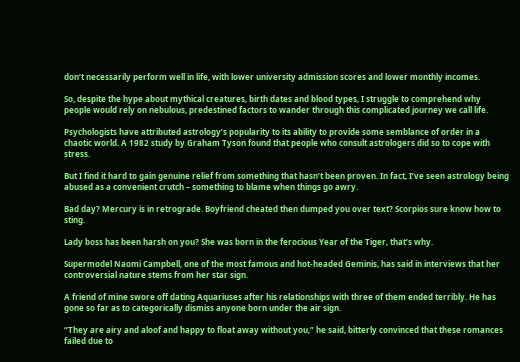don’t necessarily perform well in life, with lower university admission scores and lower monthly incomes.

So, despite the hype about mythical creatures, birth dates and blood types, I struggle to comprehend why people would rely on nebulous, predestined factors to wander through this complicated journey we call life.

Psychologists have attributed astrology’s popularity to its ability to provide some semblance of order in a chaotic world. A 1982 study by Graham Tyson found that people who consult astrologers did so to cope with stress.

But I find it hard to gain genuine relief from something that hasn’t been proven. In fact, I’ve seen astrology being abused as a convenient crutch – something to blame when things go awry.

Bad day? Mercury is in retrograde. Boyfriend cheated then dumped you over text? Scorpios sure know how to sting.

Lady boss has been harsh on you? She was born in the ferocious Year of the Tiger, that’s why.

Supermodel Naomi Campbell, one of the most famous and hot-headed Geminis, has said in interviews that her controversial nature stems from her star sign.

A friend of mine swore off dating Aquariuses after his relationships with three of them ended terribly. He has gone so far as to categorically dismiss anyone born under the air sign.

“They are airy and aloof and happy to float away without you,” he said, bitterly convinced that these romances failed due to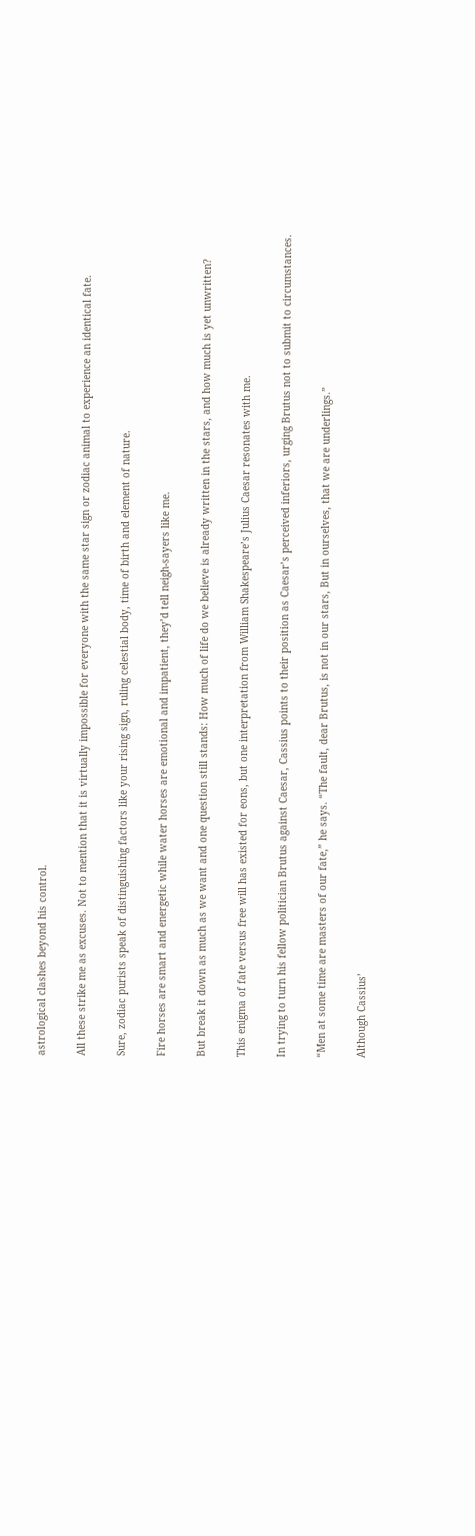astrological clashes beyond his control.

All these strike me as excuses. Not to mention that it is virtually impossible for everyone with the same star sign or zodiac animal to experience an identical fate.

Sure, zodiac purists speak of distinguishing factors like your rising sign, ruling celestial body, time of birth and element of nature.

Fire horses are smart and energetic while water horses are emotional and impatient, they’d tell neigh-sayers like me.

But break it down as much as we want and one question still stands: How much of life do we believe is already written in the stars, and how much is yet unwritten?

This enigma of fate versus free will has existed for eons, but one interpretation from William Shakespeare’s Julius Caesar resonates with me.

In trying to turn his fellow politician Brutus against Caesar, Cassius points to their position as Caesar’s perceived inferiors, urging Brutus not to submit to circumstances.

“Men at some time are masters of our fate,” he says. “The fault, dear Brutus, is not in our stars, But in ourselves, that we are underlings.”

Although Cassius’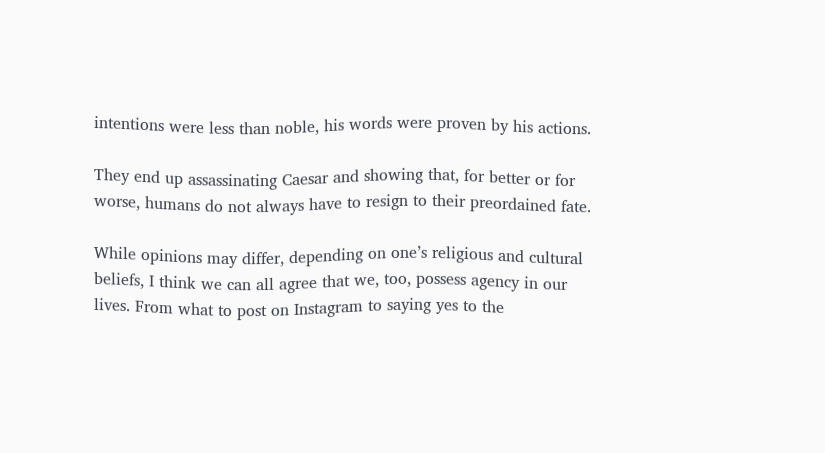intentions were less than noble, his words were proven by his actions.

They end up assassinating Caesar and showing that, for better or for worse, humans do not always have to resign to their preordained fate.

While opinions may differ, depending on one’s religious and cultural beliefs, I think we can all agree that we, too, possess agency in our lives. From what to post on Instagram to saying yes to the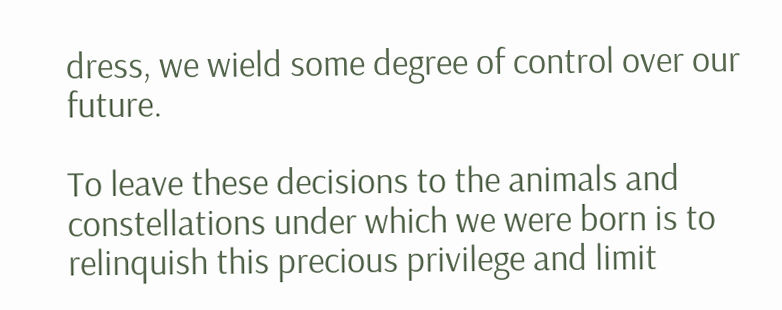dress, we wield some degree of control over our future.

To leave these decisions to the animals and constellations under which we were born is to relinquish this precious privilege and limit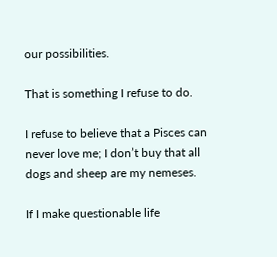our possibilities.

That is something I refuse to do.

I refuse to believe that a Pisces can never love me; I don’t buy that all dogs and sheep are my nemeses.

If I make questionable life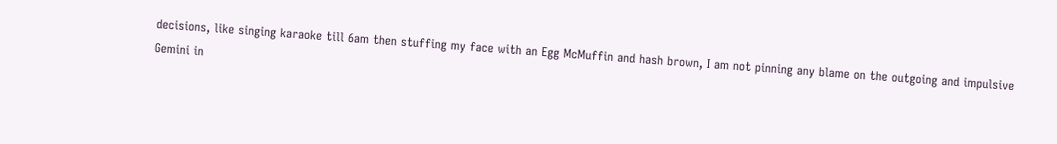decisions, like singing karaoke till 6am then stuffing my face with an Egg McMuffin and hash brown, I am not pinning any blame on the outgoing and impulsive Gemini in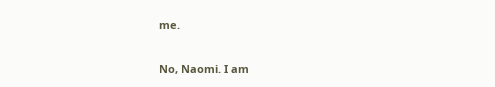me.

No, Naomi. I am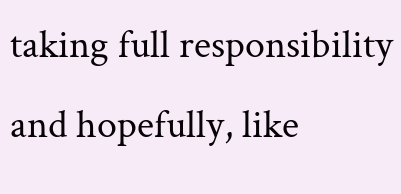taking full responsibility and hopefully, like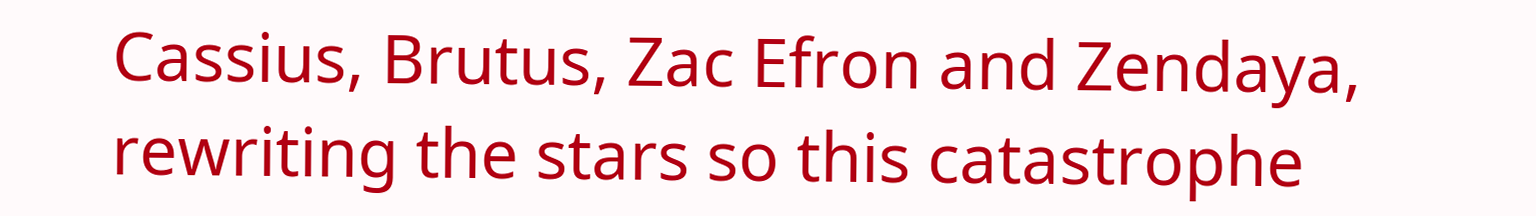Cassius, Brutus, Zac Efron and Zendaya, rewriting the stars so this catastrophe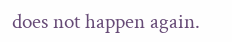does not happen again.